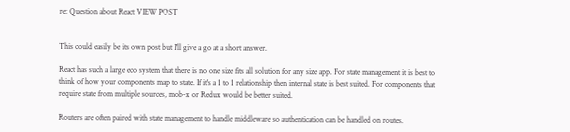re: Question about React VIEW POST


This could easily be its own post but I'll give a go at a short answer.

React has such a large eco system that there is no one size fits all solution for any size app. For state management it is best to think of how your components map to state. If it's a 1 to 1 relationship then internal state is best suited. For components that require state from multiple sources, mob-x or Redux would be better suited.

Routers are often paired with state management to handle middleware so authentication can be handled on routes.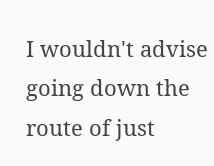I wouldn't advise going down the route of just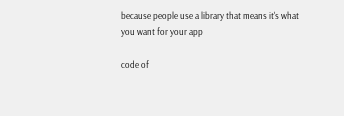because people use a library that means it's what you want for your app

code of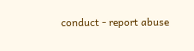conduct - report abuse